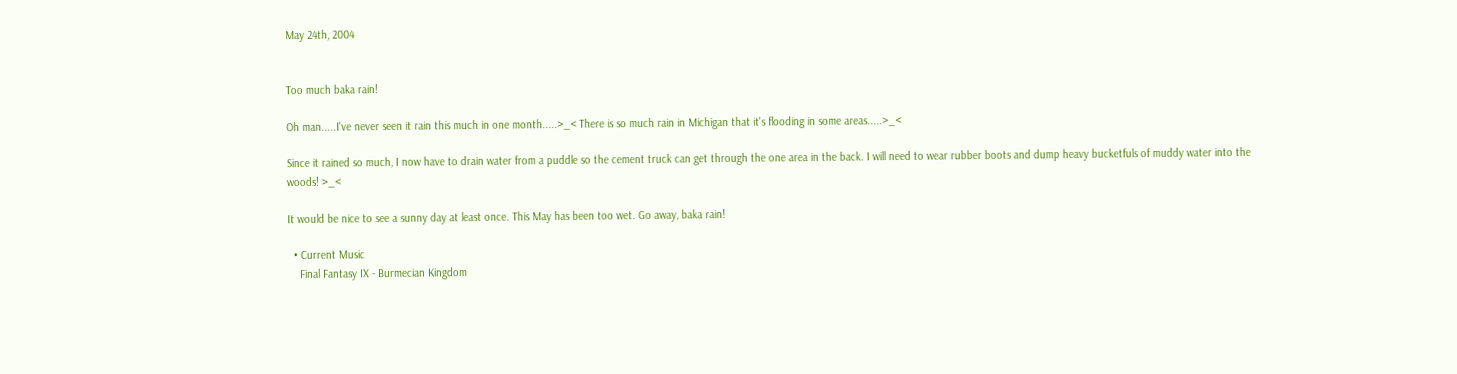May 24th, 2004


Too much baka rain!

Oh man.....I've never seen it rain this much in one month.....>_< There is so much rain in Michigan that it's flooding in some areas.....>_<

Since it rained so much, I now have to drain water from a puddle so the cement truck can get through the one area in the back. I will need to wear rubber boots and dump heavy bucketfuls of muddy water into the woods! >_<

It would be nice to see a sunny day at least once. This May has been too wet. Go away, baka rain!

  • Current Music
    Final Fantasy IX - Burmecian Kingdom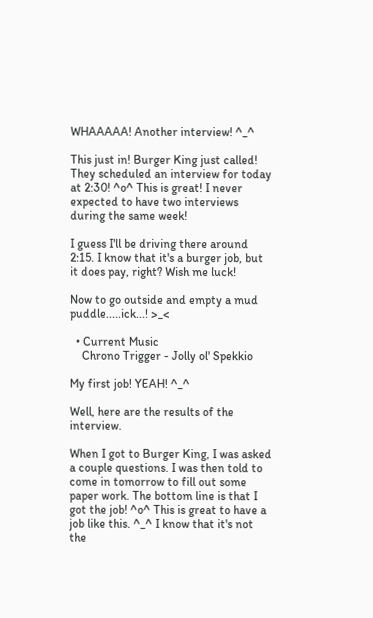WHAAAAA! Another interview! ^_^

This just in! Burger King just called! They scheduled an interview for today at 2:30! ^o^ This is great! I never expected to have two interviews during the same week!

I guess I'll be driving there around 2:15. I know that it's a burger job, but it does pay, right? Wish me luck!

Now to go outside and empty a mud puddle.....ick...! >_<

  • Current Music
    Chrono Trigger - Jolly ol' Spekkio

My first job! YEAH! ^_^

Well, here are the results of the interview.

When I got to Burger King, I was asked a couple questions. I was then told to come in tomorrow to fill out some paper work. The bottom line is that I got the job! ^o^ This is great to have a job like this. ^_^ I know that it's not the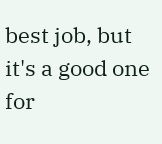best job, but it's a good one for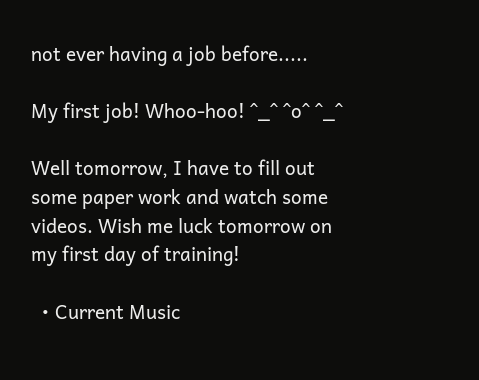not ever having a job before.....

My first job! Whoo-hoo! ^_^ ^o^ ^_^

Well tomorrow, I have to fill out some paper work and watch some videos. Wish me luck tomorrow on my first day of training!

  • Current Music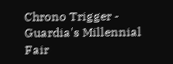Chrono Trigger - Guardia's Millennial Fair